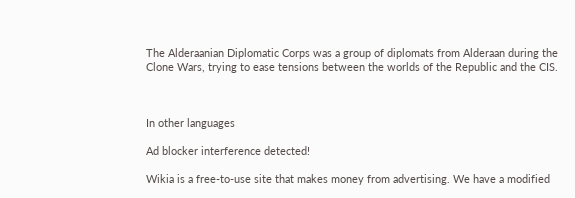The Alderaanian Diplomatic Corps was a group of diplomats from Alderaan during the Clone Wars, trying to ease tensions between the worlds of the Republic and the CIS.



In other languages

Ad blocker interference detected!

Wikia is a free-to-use site that makes money from advertising. We have a modified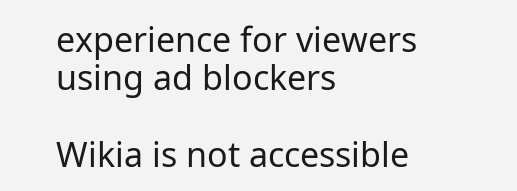experience for viewers using ad blockers

Wikia is not accessible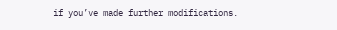if you’ve made further modifications.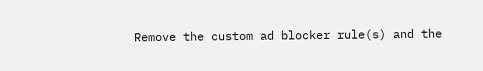Remove the custom ad blocker rule(s) and the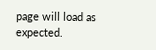page will load as expected.